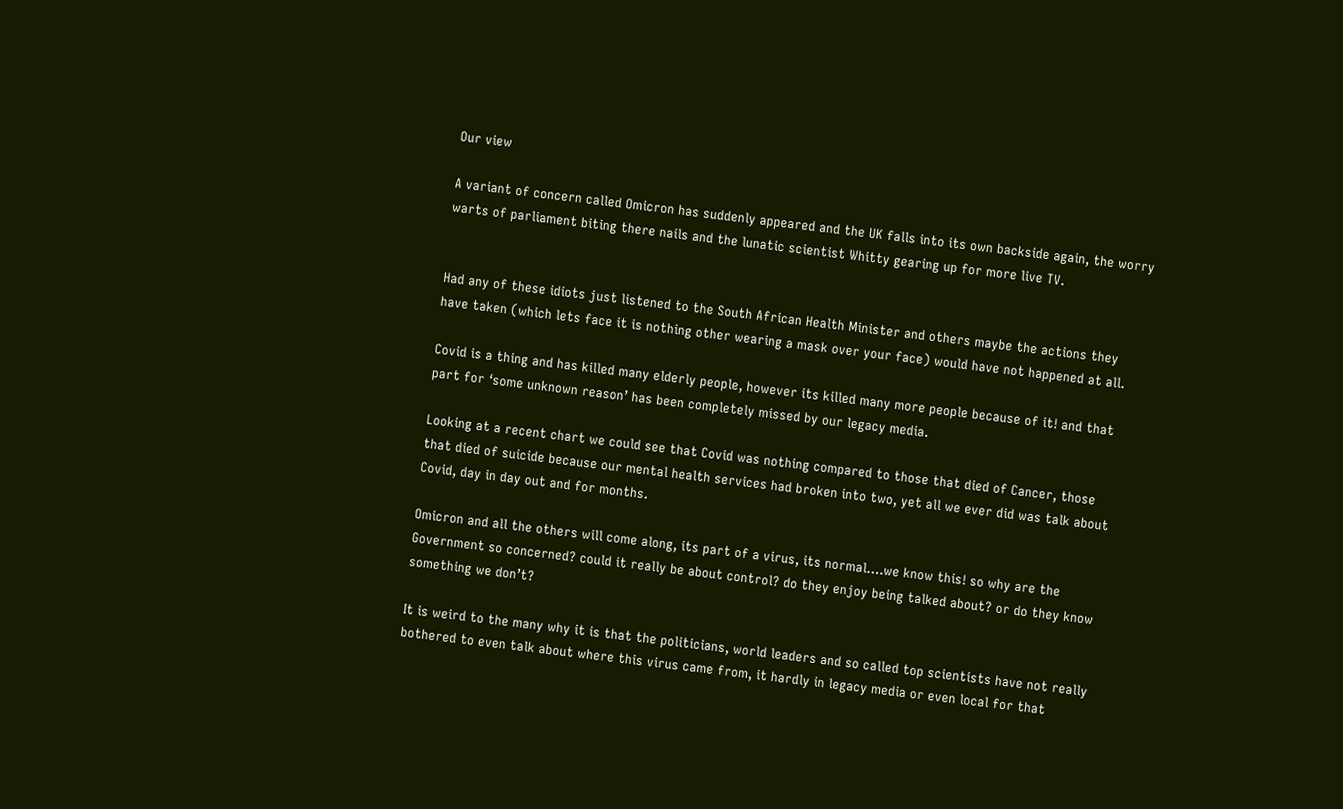Our view

A variant of concern called Omicron has suddenly appeared and the UK falls into its own backside again, the worry warts of parliament biting there nails and the lunatic scientist Whitty gearing up for more live TV.


Had any of these idiots just listened to the South African Health Minister and others maybe the actions they have taken (which lets face it is nothing other wearing a mask over your face) would have not happened at all.

Covid is a thing and has killed many elderly people, however its killed many more people because of it! and that part for ‘some unknown reason’ has been completely missed by our legacy media.

Looking at a recent chart we could see that Covid was nothing compared to those that died of Cancer, those that died of suicide because our mental health services had broken into two, yet all we ever did was talk about Covid, day in day out and for months.

Omicron and all the others will come along, its part of a virus, its normal….we know this! so why are the Government so concerned? could it really be about control? do they enjoy being talked about? or do they know something we don’t?

It is weird to the many why it is that the politicians, world leaders and so called top scientists have not really bothered to even talk about where this virus came from, it hardly in legacy media or even local for that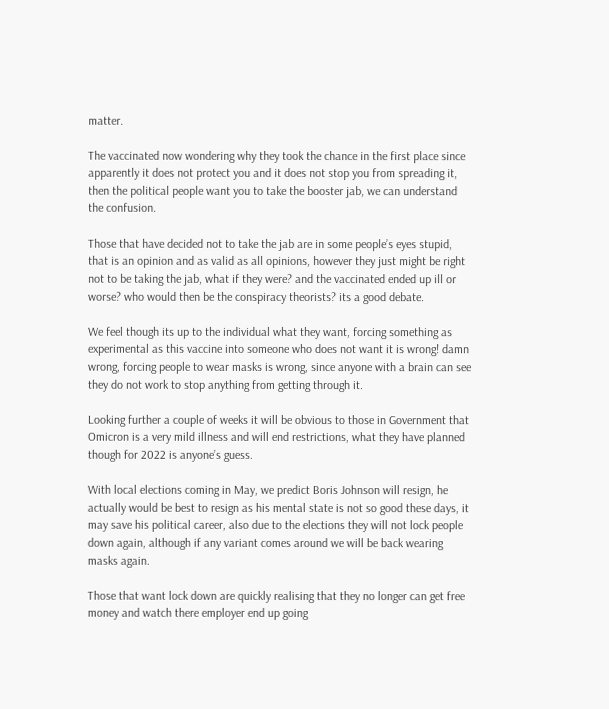matter.

The vaccinated now wondering why they took the chance in the first place since apparently it does not protect you and it does not stop you from spreading it, then the political people want you to take the booster jab, we can understand the confusion.

Those that have decided not to take the jab are in some people’s eyes stupid, that is an opinion and as valid as all opinions, however they just might be right not to be taking the jab, what if they were? and the vaccinated ended up ill or worse? who would then be the conspiracy theorists? its a good debate.

We feel though its up to the individual what they want, forcing something as experimental as this vaccine into someone who does not want it is wrong! damn wrong, forcing people to wear masks is wrong, since anyone with a brain can see they do not work to stop anything from getting through it.

Looking further a couple of weeks it will be obvious to those in Government that Omicron is a very mild illness and will end restrictions, what they have planned though for 2022 is anyone’s guess.

With local elections coming in May, we predict Boris Johnson will resign, he actually would be best to resign as his mental state is not so good these days, it may save his political career, also due to the elections they will not lock people down again, although if any variant comes around we will be back wearing masks again.

Those that want lock down are quickly realising that they no longer can get free money and watch there employer end up going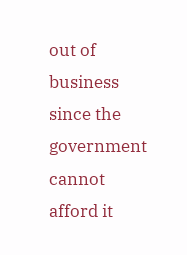out of business since the government cannot afford it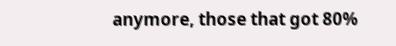anymore, those that got 80%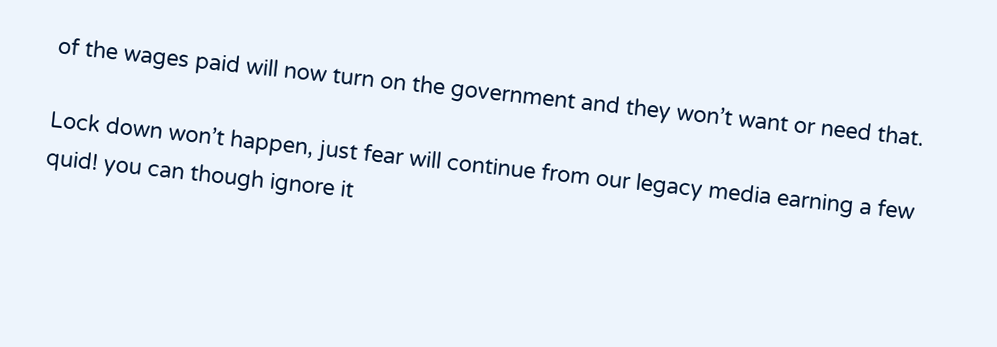of the wages paid will now turn on the government and they won’t want or need that.

Lock down won’t happen, just fear will continue from our legacy media earning a few quid! you can though ignore it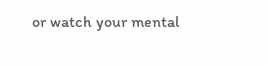or watch your mental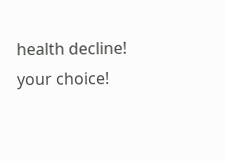health decline! your choice!